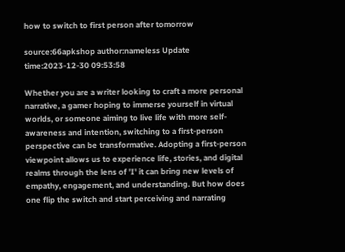how to switch to first person after tomorrow

source:66apkshop author:nameless Update time:2023-12-30 09:53:58

Whether you are a writer looking to craft a more personal narrative, a gamer hoping to immerse yourself in virtual worlds, or someone aiming to live life with more self-awareness and intention, switching to a first-person perspective can be transformative. Adopting a first-person viewpoint allows us to experience life, stories, and digital realms through the lens of 'I' it can bring new levels of empathy, engagement, and understanding. But how does one flip the switch and start perceiving and narrating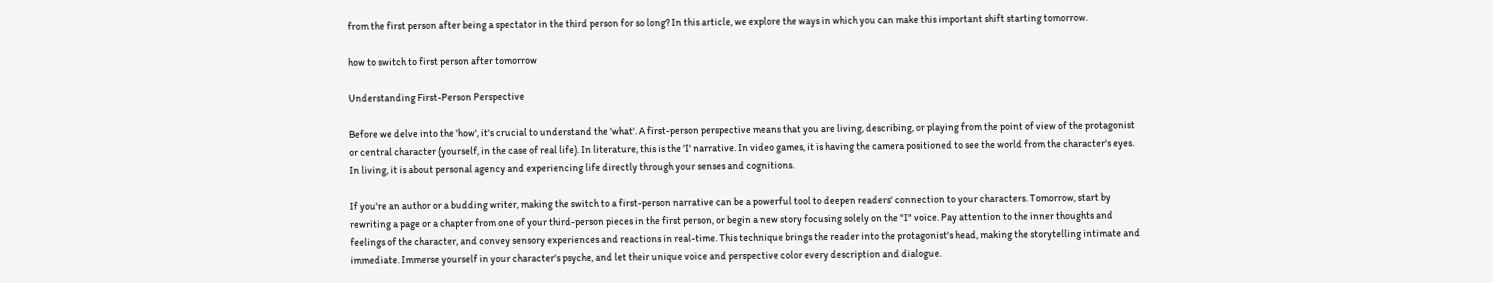from the first person after being a spectator in the third person for so long? In this article, we explore the ways in which you can make this important shift starting tomorrow.

how to switch to first person after tomorrow

Understanding First-Person Perspective

Before we delve into the 'how', it's crucial to understand the 'what'. A first-person perspective means that you are living, describing, or playing from the point of view of the protagonist or central character (yourself, in the case of real life). In literature, this is the 'I' narrative. In video games, it is having the camera positioned to see the world from the character's eyes. In living, it is about personal agency and experiencing life directly through your senses and cognitions.

If you're an author or a budding writer, making the switch to a first-person narrative can be a powerful tool to deepen readers' connection to your characters. Tomorrow, start by rewriting a page or a chapter from one of your third-person pieces in the first person, or begin a new story focusing solely on the "I" voice. Pay attention to the inner thoughts and feelings of the character, and convey sensory experiences and reactions in real-time. This technique brings the reader into the protagonist's head, making the storytelling intimate and immediate. Immerse yourself in your character's psyche, and let their unique voice and perspective color every description and dialogue.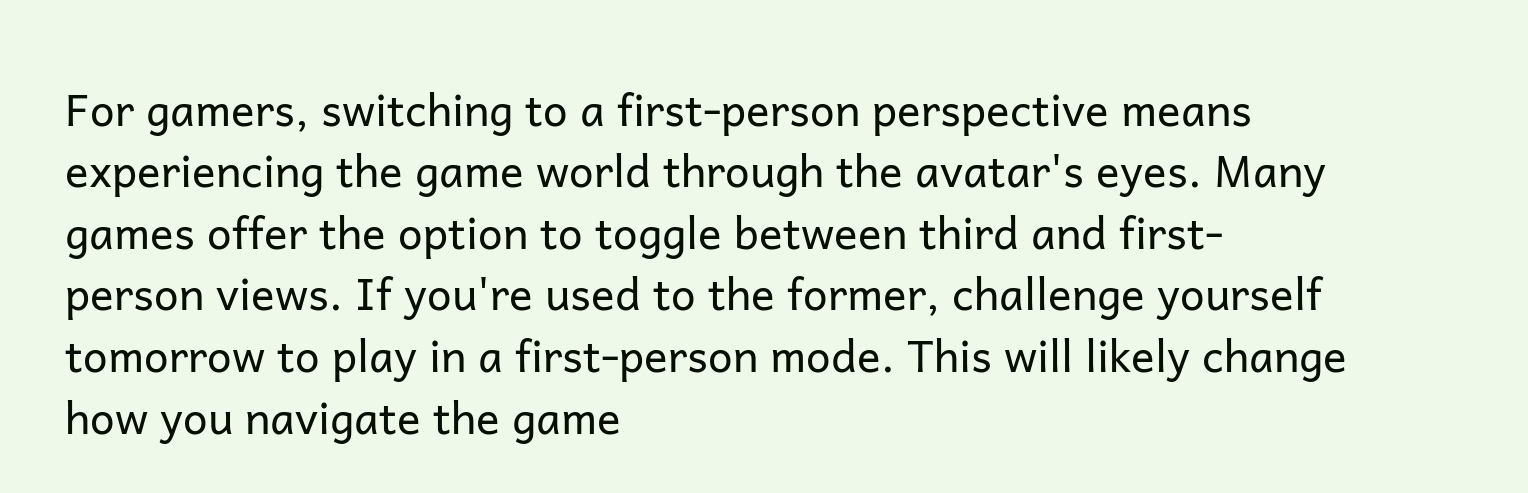For gamers, switching to a first-person perspective means experiencing the game world through the avatar's eyes. Many games offer the option to toggle between third and first-person views. If you're used to the former, challenge yourself tomorrow to play in a first-person mode. This will likely change how you navigate the game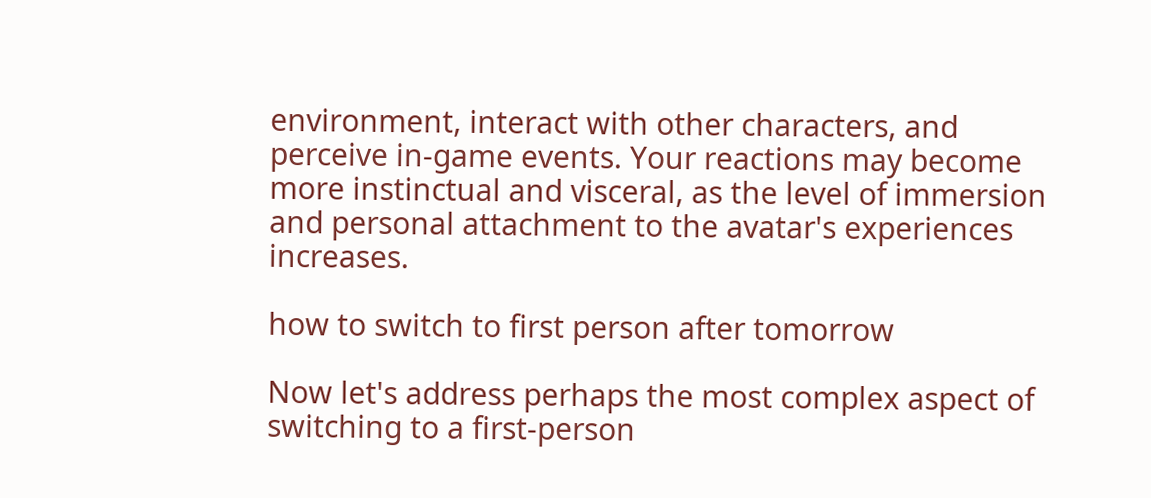environment, interact with other characters, and perceive in-game events. Your reactions may become more instinctual and visceral, as the level of immersion and personal attachment to the avatar's experiences increases.

how to switch to first person after tomorrow

Now let's address perhaps the most complex aspect of switching to a first-person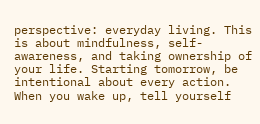perspective: everyday living. This is about mindfulness, self-awareness, and taking ownership of your life. Starting tomorrow, be intentional about every action. When you wake up, tell yourself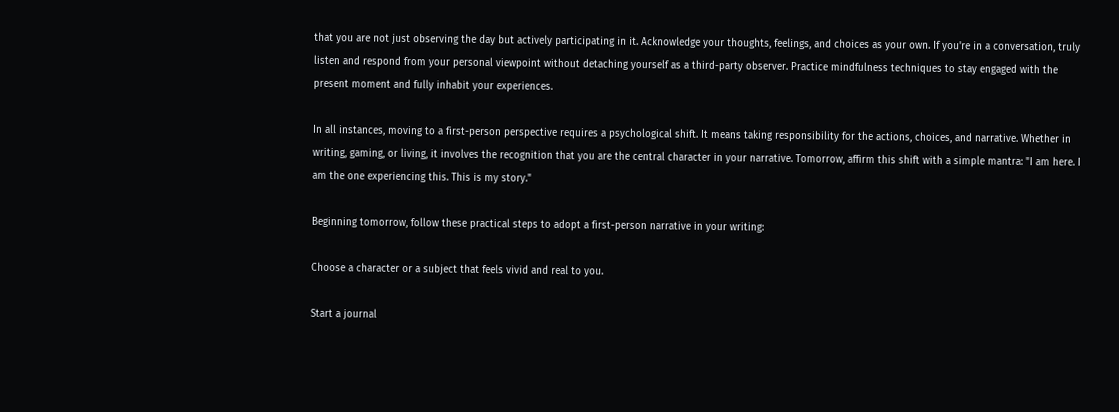that you are not just observing the day but actively participating in it. Acknowledge your thoughts, feelings, and choices as your own. If you're in a conversation, truly listen and respond from your personal viewpoint without detaching yourself as a third-party observer. Practice mindfulness techniques to stay engaged with the present moment and fully inhabit your experiences.

In all instances, moving to a first-person perspective requires a psychological shift. It means taking responsibility for the actions, choices, and narrative. Whether in writing, gaming, or living, it involves the recognition that you are the central character in your narrative. Tomorrow, affirm this shift with a simple mantra: "I am here. I am the one experiencing this. This is my story."

Beginning tomorrow, follow these practical steps to adopt a first-person narrative in your writing:

Choose a character or a subject that feels vivid and real to you.

Start a journal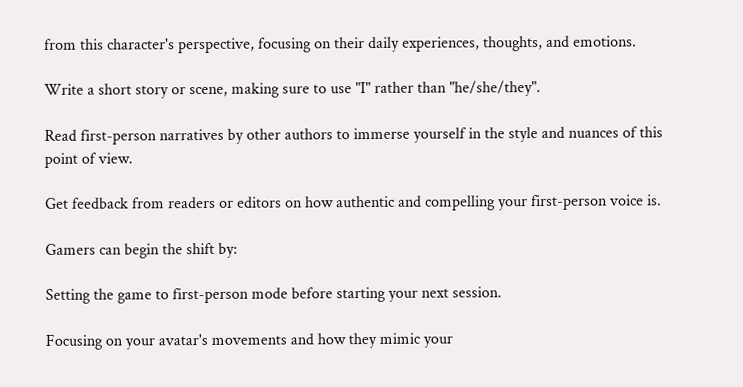from this character's perspective, focusing on their daily experiences, thoughts, and emotions.

Write a short story or scene, making sure to use "I" rather than "he/she/they".

Read first-person narratives by other authors to immerse yourself in the style and nuances of this point of view.

Get feedback from readers or editors on how authentic and compelling your first-person voice is.

Gamers can begin the shift by:

Setting the game to first-person mode before starting your next session.

Focusing on your avatar's movements and how they mimic your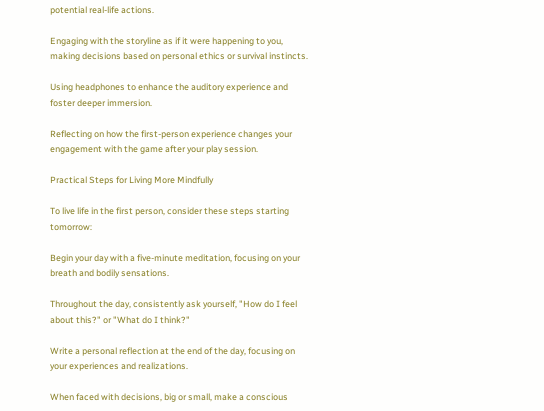potential real-life actions.

Engaging with the storyline as if it were happening to you, making decisions based on personal ethics or survival instincts.

Using headphones to enhance the auditory experience and foster deeper immersion.

Reflecting on how the first-person experience changes your engagement with the game after your play session.

Practical Steps for Living More Mindfully

To live life in the first person, consider these steps starting tomorrow:

Begin your day with a five-minute meditation, focusing on your breath and bodily sensations.

Throughout the day, consistently ask yourself, "How do I feel about this?" or "What do I think?"

Write a personal reflection at the end of the day, focusing on your experiences and realizations.

When faced with decisions, big or small, make a conscious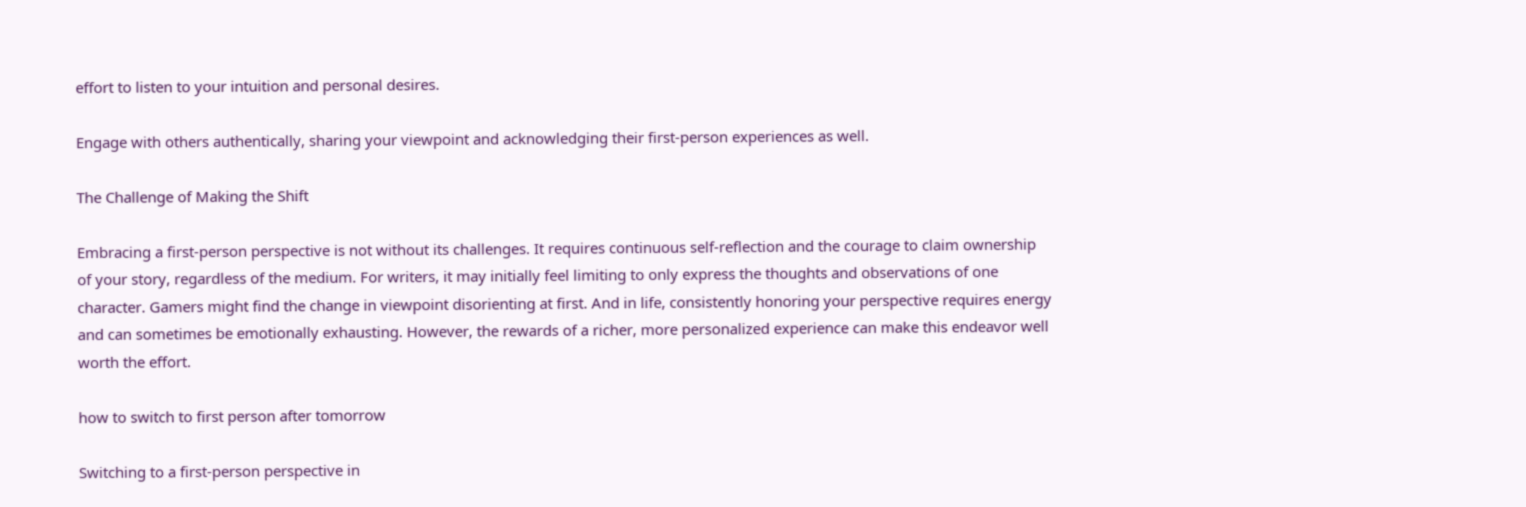effort to listen to your intuition and personal desires.

Engage with others authentically, sharing your viewpoint and acknowledging their first-person experiences as well.

The Challenge of Making the Shift

Embracing a first-person perspective is not without its challenges. It requires continuous self-reflection and the courage to claim ownership of your story, regardless of the medium. For writers, it may initially feel limiting to only express the thoughts and observations of one character. Gamers might find the change in viewpoint disorienting at first. And in life, consistently honoring your perspective requires energy and can sometimes be emotionally exhausting. However, the rewards of a richer, more personalized experience can make this endeavor well worth the effort.

how to switch to first person after tomorrow

Switching to a first-person perspective in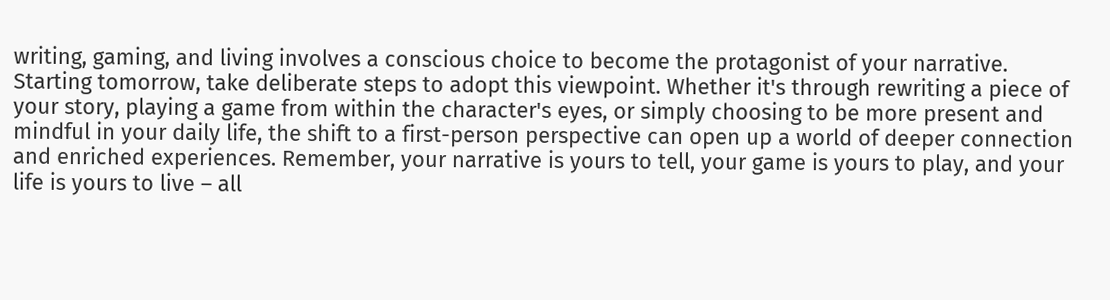writing, gaming, and living involves a conscious choice to become the protagonist of your narrative. Starting tomorrow, take deliberate steps to adopt this viewpoint. Whether it's through rewriting a piece of your story, playing a game from within the character's eyes, or simply choosing to be more present and mindful in your daily life, the shift to a first-person perspective can open up a world of deeper connection and enriched experiences. Remember, your narrative is yours to tell, your game is yours to play, and your life is yours to live – all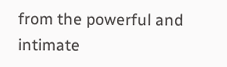from the powerful and intimate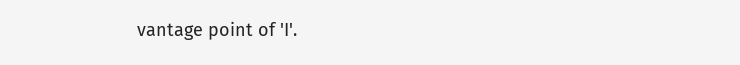vantage point of 'I'.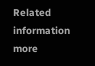Related information more